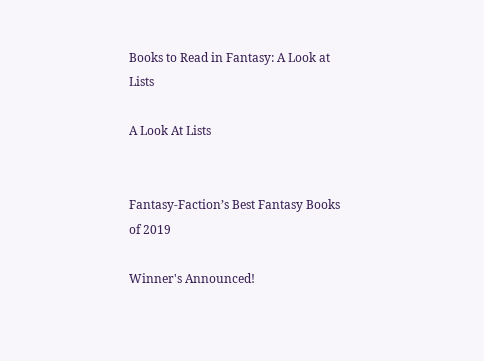Books to Read in Fantasy: A Look at Lists

A Look At Lists


Fantasy-Faction’s Best Fantasy Books of 2019

Winner's Announced!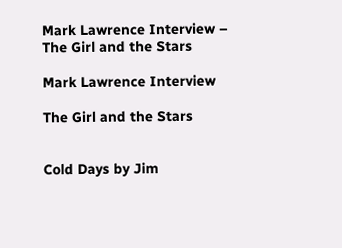Mark Lawrence Interview – The Girl and the Stars

Mark Lawrence Interview

The Girl and the Stars


Cold Days by Jim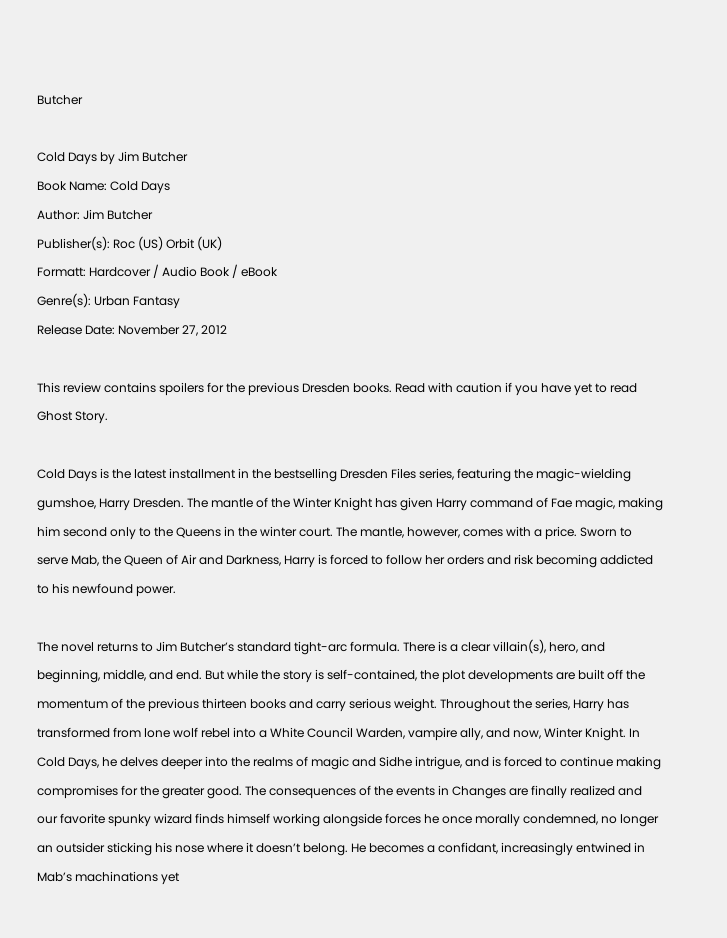Butcher

Cold Days by Jim Butcher
Book Name: Cold Days
Author: Jim Butcher
Publisher(s): Roc (US) Orbit (UK)
Formatt: Hardcover / Audio Book / eBook
Genre(s): Urban Fantasy
Release Date: November 27, 2012

This review contains spoilers for the previous Dresden books. Read with caution if you have yet to read Ghost Story.

Cold Days is the latest installment in the bestselling Dresden Files series, featuring the magic-wielding gumshoe, Harry Dresden. The mantle of the Winter Knight has given Harry command of Fae magic, making him second only to the Queens in the winter court. The mantle, however, comes with a price. Sworn to serve Mab, the Queen of Air and Darkness, Harry is forced to follow her orders and risk becoming addicted to his newfound power.

The novel returns to Jim Butcher’s standard tight-arc formula. There is a clear villain(s), hero, and beginning, middle, and end. But while the story is self-contained, the plot developments are built off the momentum of the previous thirteen books and carry serious weight. Throughout the series, Harry has transformed from lone wolf rebel into a White Council Warden, vampire ally, and now, Winter Knight. In Cold Days, he delves deeper into the realms of magic and Sidhe intrigue, and is forced to continue making compromises for the greater good. The consequences of the events in Changes are finally realized and our favorite spunky wizard finds himself working alongside forces he once morally condemned, no longer an outsider sticking his nose where it doesn’t belong. He becomes a confidant, increasingly entwined in Mab’s machinations yet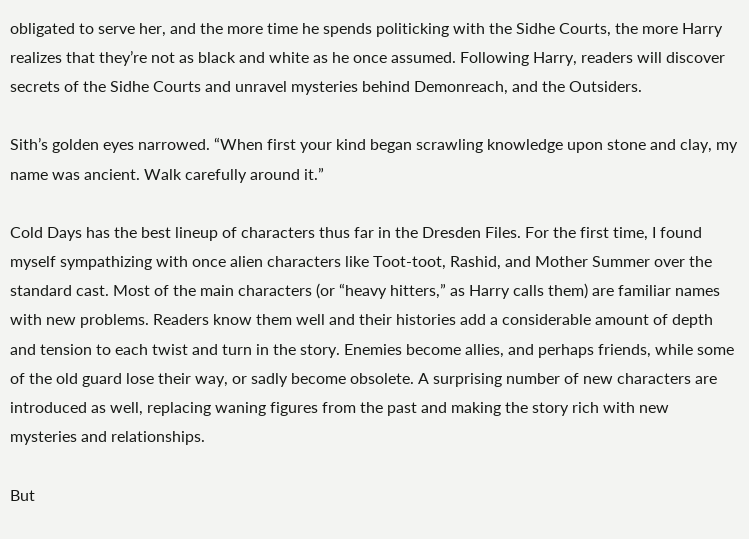obligated to serve her, and the more time he spends politicking with the Sidhe Courts, the more Harry realizes that they’re not as black and white as he once assumed. Following Harry, readers will discover secrets of the Sidhe Courts and unravel mysteries behind Demonreach, and the Outsiders.

Sith’s golden eyes narrowed. “When first your kind began scrawling knowledge upon stone and clay, my name was ancient. Walk carefully around it.”

Cold Days has the best lineup of characters thus far in the Dresden Files. For the first time, I found myself sympathizing with once alien characters like Toot-toot, Rashid, and Mother Summer over the standard cast. Most of the main characters (or “heavy hitters,” as Harry calls them) are familiar names with new problems. Readers know them well and their histories add a considerable amount of depth and tension to each twist and turn in the story. Enemies become allies, and perhaps friends, while some of the old guard lose their way, or sadly become obsolete. A surprising number of new characters are introduced as well, replacing waning figures from the past and making the story rich with new mysteries and relationships.

But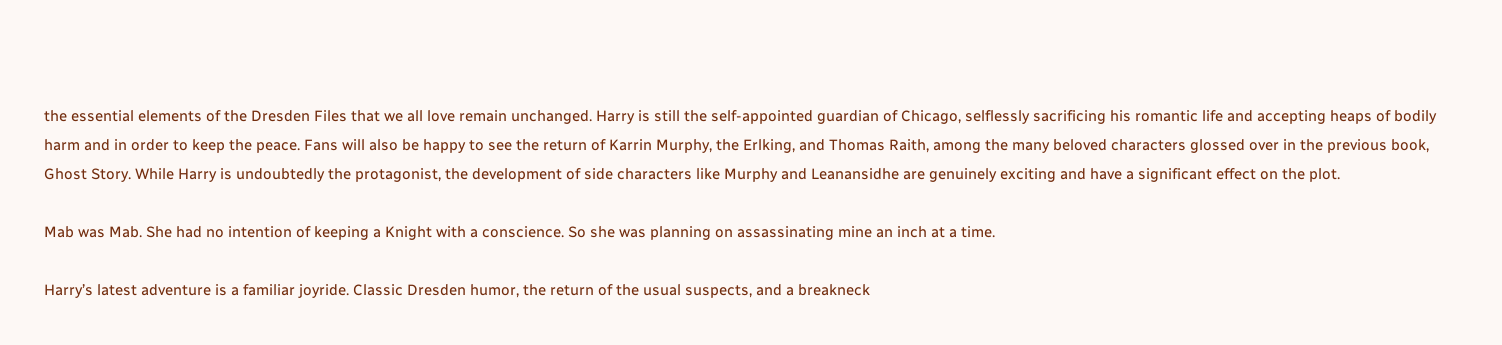the essential elements of the Dresden Files that we all love remain unchanged. Harry is still the self-appointed guardian of Chicago, selflessly sacrificing his romantic life and accepting heaps of bodily harm and in order to keep the peace. Fans will also be happy to see the return of Karrin Murphy, the Erlking, and Thomas Raith, among the many beloved characters glossed over in the previous book, Ghost Story. While Harry is undoubtedly the protagonist, the development of side characters like Murphy and Leanansidhe are genuinely exciting and have a significant effect on the plot.

Mab was Mab. She had no intention of keeping a Knight with a conscience. So she was planning on assassinating mine an inch at a time.

Harry’s latest adventure is a familiar joyride. Classic Dresden humor, the return of the usual suspects, and a breakneck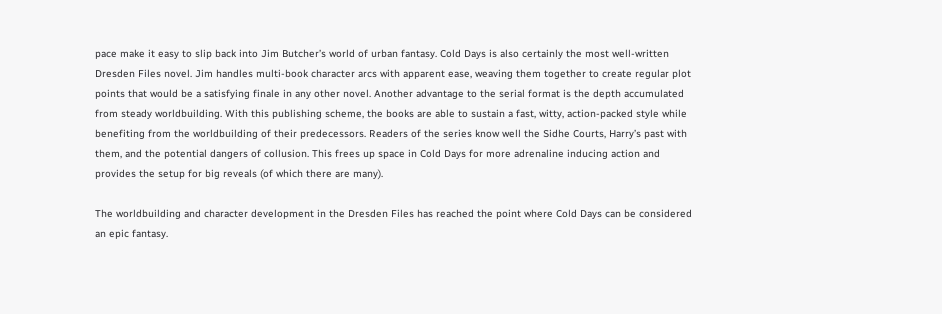pace make it easy to slip back into Jim Butcher’s world of urban fantasy. Cold Days is also certainly the most well-written Dresden Files novel. Jim handles multi-book character arcs with apparent ease, weaving them together to create regular plot points that would be a satisfying finale in any other novel. Another advantage to the serial format is the depth accumulated from steady worldbuilding. With this publishing scheme, the books are able to sustain a fast, witty, action-packed style while benefiting from the worldbuilding of their predecessors. Readers of the series know well the Sidhe Courts, Harry’s past with them, and the potential dangers of collusion. This frees up space in Cold Days for more adrenaline inducing action and provides the setup for big reveals (of which there are many).

The worldbuilding and character development in the Dresden Files has reached the point where Cold Days can be considered an epic fantasy.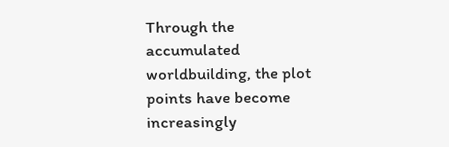Through the accumulated worldbuilding, the plot points have become increasingly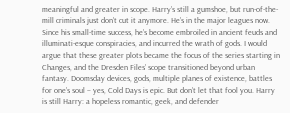meaningful and greater in scope. Harry’s still a gumshoe, but run-of-the-mill criminals just don’t cut it anymore. He’s in the major leagues now. Since his small-time success, he’s become embroiled in ancient feuds and illuminati-esque conspiracies, and incurred the wrath of gods. I would argue that these greater plots became the focus of the series starting in Changes, and the Dresden Files’ scope transitioned beyond urban fantasy. Doomsday devices, gods, multiple planes of existence, battles for one’s soul – yes, Cold Days is epic. But don’t let that fool you. Harry is still Harry: a hopeless romantic, geek, and defender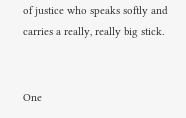of justice who speaks softly and carries a really, really big stick.


One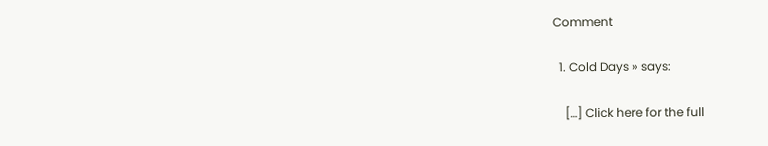Comment

  1. Cold Days » says:

    […] Click here for the full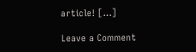article! […]

Leave a Comment